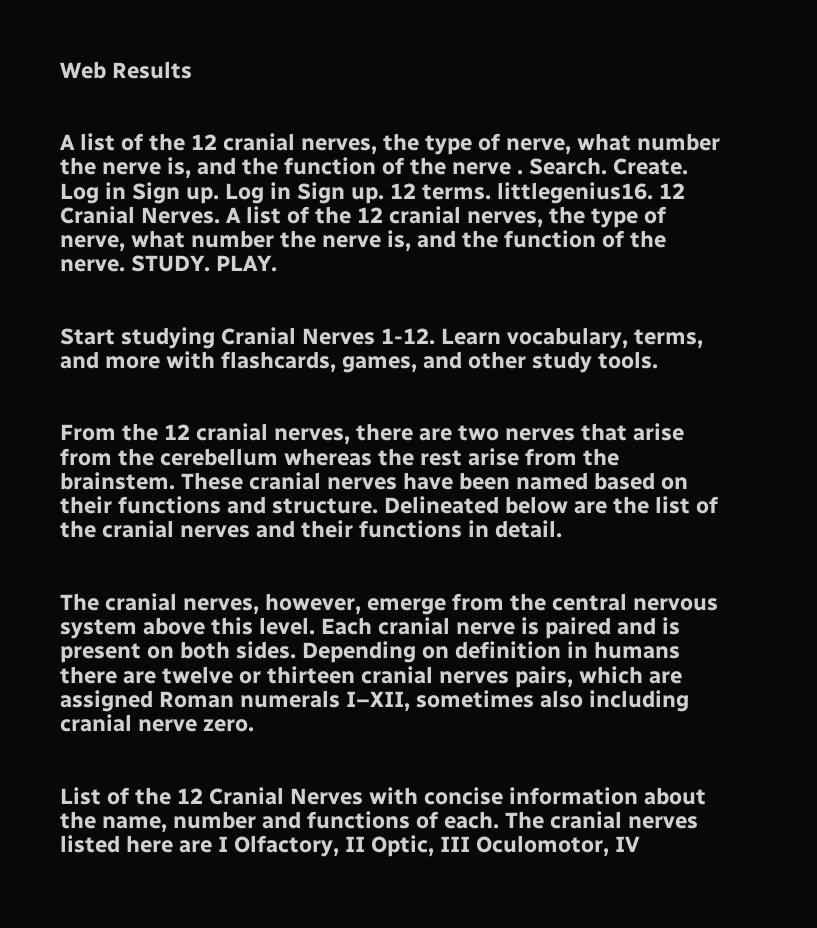Web Results


A list of the 12 cranial nerves, the type of nerve, what number the nerve is, and the function of the nerve . Search. Create. Log in Sign up. Log in Sign up. 12 terms. littlegenius16. 12 Cranial Nerves. A list of the 12 cranial nerves, the type of nerve, what number the nerve is, and the function of the nerve. STUDY. PLAY.


Start studying Cranial Nerves 1-12. Learn vocabulary, terms, and more with flashcards, games, and other study tools.


From the 12 cranial nerves, there are two nerves that arise from the cerebellum whereas the rest arise from the brainstem. These cranial nerves have been named based on their functions and structure. Delineated below are the list of the cranial nerves and their functions in detail.


The cranial nerves, however, emerge from the central nervous system above this level. Each cranial nerve is paired and is present on both sides. Depending on definition in humans there are twelve or thirteen cranial nerves pairs, which are assigned Roman numerals I–XII, sometimes also including cranial nerve zero.


List of the 12 Cranial Nerves with concise information about the name, number and functions of each. The cranial nerves listed here are I Olfactory, II Optic, III Oculomotor, IV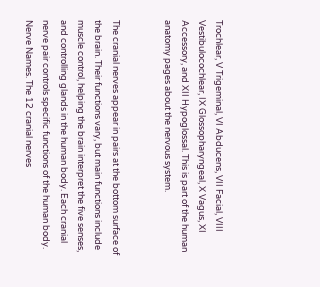Trochlear, V Trigeminal, VI Abducens, VII Facial, VIII Vestibulocochlear, IX Glossopharyngeal, X Vagus, XI Accessory, and XII Hypoglossal. This is part of the human anatomy pages about the nervous system.


The cranial nerves appear in pairs at the bottom surface of the brain. Their functions vary, but main functions include muscle control, helping the brain interpret the five senses, and controlling glands in the human body. Each cranial nerve pair controls specific functions of the human body. Nerve Names. The 12 cranial nerves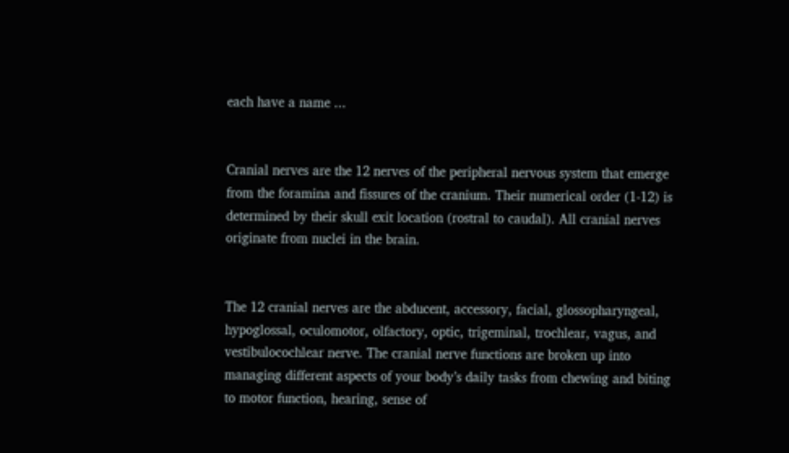each have a name ...


Cranial nerves are the 12 nerves of the peripheral nervous system that emerge from the foramina and fissures of the cranium. Their numerical order (1-12) is determined by their skull exit location (rostral to caudal). All cranial nerves originate from nuclei in the brain.


The 12 cranial nerves are the abducent, accessory, facial, glossopharyngeal, hypoglossal, oculomotor, olfactory, optic, trigeminal, trochlear, vagus, and vestibulocochlear nerve. The cranial nerve functions are broken up into managing different aspects of your body’s daily tasks from chewing and biting to motor function, hearing, sense of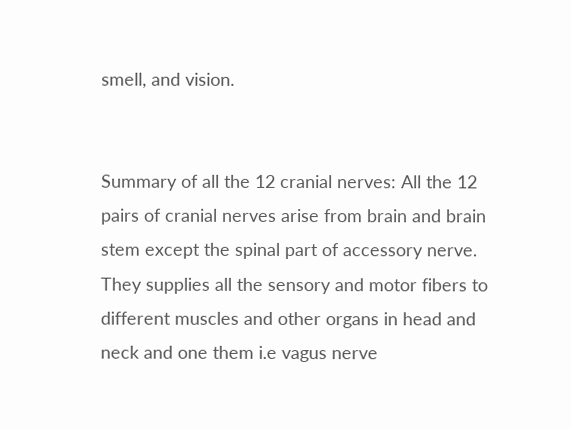smell, and vision.


Summary of all the 12 cranial nerves: All the 12 pairs of cranial nerves arise from brain and brain stem except the spinal part of accessory nerve. They supplies all the sensory and motor fibers to different muscles and other organs in head and neck and one them i.e vagus nerve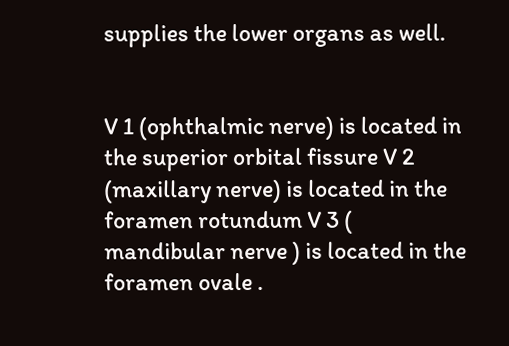supplies the lower organs as well.


V 1 (ophthalmic nerve) is located in the superior orbital fissure V 2 (maxillary nerve) is located in the foramen rotundum V 3 ( mandibular nerve ) is located in the foramen ovale .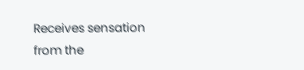Receives sensation from the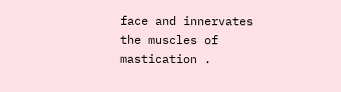face and innervates the muscles of mastication .